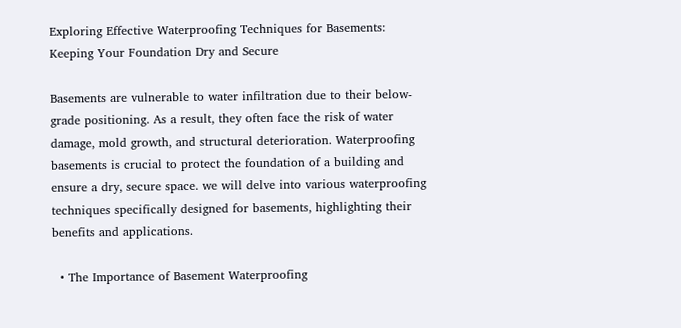Exploring Effective Waterproofing Techniques for Basements: Keeping Your Foundation Dry and Secure

Basements are vulnerable to water infiltration due to their below-grade positioning. As a result, they often face the risk of water damage, mold growth, and structural deterioration. Waterproofing basements is crucial to protect the foundation of a building and ensure a dry, secure space. we will delve into various waterproofing techniques specifically designed for basements, highlighting their benefits and applications.

  • The Importance of Basement Waterproofing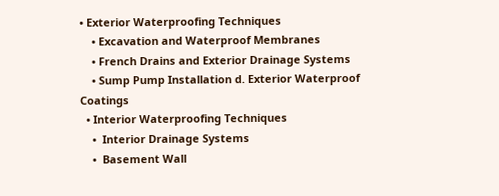• Exterior Waterproofing Techniques
    • Excavation and Waterproof Membranes
    • French Drains and Exterior Drainage Systems
    • Sump Pump Installation d. Exterior Waterproof Coatings
  • Interior Waterproofing Techniques
    •  Interior Drainage Systems
    •  Basement Wall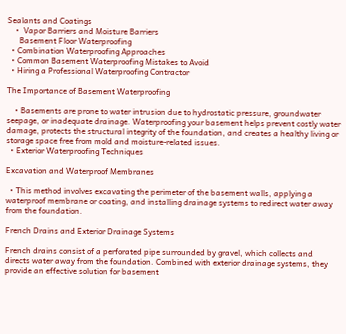Sealants and Coatings
    •  Vapor Barriers and Moisture Barriers
      Basement Floor Waterproofing
  • Combination Waterproofing Approaches
  • Common Basement Waterproofing Mistakes to Avoid
  • Hiring a Professional Waterproofing Contractor

The Importance of Basement Waterproofing

    • Basements are prone to water intrusion due to hydrostatic pressure, groundwater seepage, or inadequate drainage. Waterproofing your basement helps prevent costly water damage, protects the structural integrity of the foundation, and creates a healthy living or storage space free from mold and moisture-related issues.
  • Exterior Waterproofing Techniques

Excavation and Waterproof Membranes

  • This method involves excavating the perimeter of the basement walls, applying a waterproof membrane or coating, and installing drainage systems to redirect water away from the foundation.

French Drains and Exterior Drainage Systems

French drains consist of a perforated pipe surrounded by gravel, which collects and directs water away from the foundation. Combined with exterior drainage systems, they provide an effective solution for basement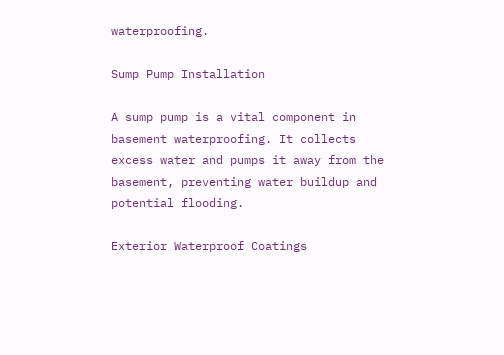waterproofing.

Sump Pump Installation

A sump pump is a vital component in basement waterproofing. It collects excess water and pumps it away from the basement, preventing water buildup and potential flooding.

Exterior Waterproof Coatings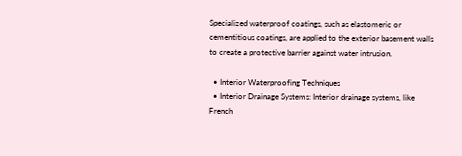Specialized waterproof coatings, such as elastomeric or cementitious coatings, are applied to the exterior basement walls to create a protective barrier against water intrusion.

  • Interior Waterproofing Techniques
  • Interior Drainage Systems: Interior drainage systems, like French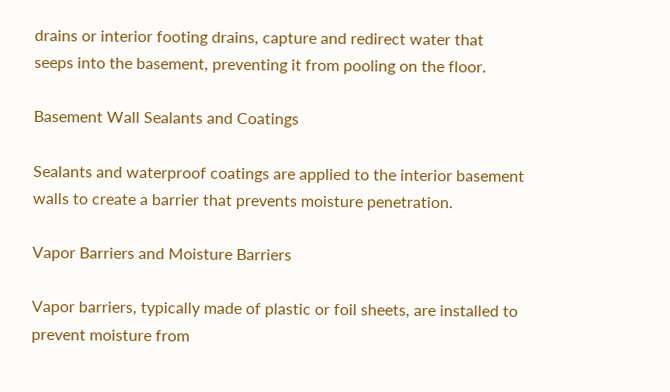drains or interior footing drains, capture and redirect water that seeps into the basement, preventing it from pooling on the floor.

Basement Wall Sealants and Coatings

Sealants and waterproof coatings are applied to the interior basement walls to create a barrier that prevents moisture penetration.

Vapor Barriers and Moisture Barriers

Vapor barriers, typically made of plastic or foil sheets, are installed to prevent moisture from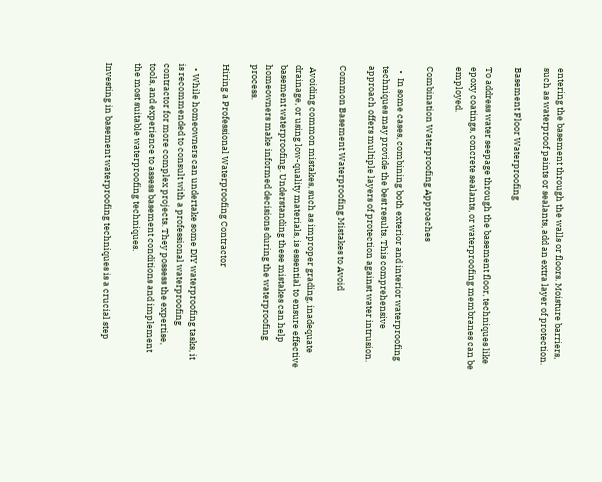entering the basement through the walls or floors. Moisture barriers, such as waterproof paints or sealants, add an extra layer of protection.

Basement Floor Waterproofing

To address water seepage through the basement floor, techniques like epoxy coatings, concrete sealants, or waterproofing membranes can be employed.

Combination Waterproofing Approaches

  •  In some cases, combining both exterior and interior waterproofing techniques may provide the best results. This comprehensive approach offers multiple layers of protection against water intrusion.

Common Basement Waterproofing Mistakes to Avoid

 Avoiding common mistakes, such as improper grading, inadequate drainage, or using low-quality materials, is essential to ensure effective basement waterproofing. Understanding these mistakes can help homeowners make informed decisions during the waterproofing process.

Hiring a Professional Waterproofing Contractor

  • While homeowners can undertake some DIY waterproofing tasks, it is recommended to consult with a professional waterproofing contractor for more complex projects. They possess the expertise, tools, and experience to assess basement conditions and implement the most suitable waterproofing techniques.

Investing in basement waterproofing techniques is a crucial step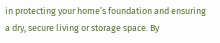in protecting your home’s foundation and ensuring a dry, secure living or storage space. By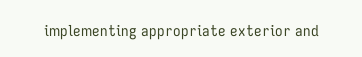implementing appropriate exterior and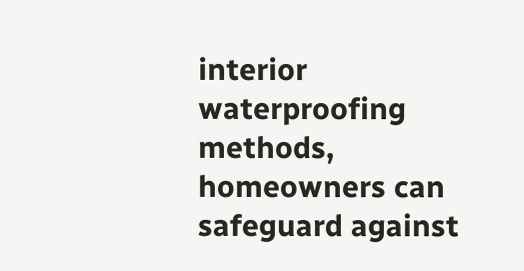interior waterproofing methods, homeowners can safeguard against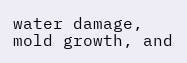water damage, mold growth, and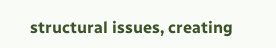structural issues, creating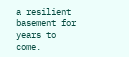a resilient basement for years to come.